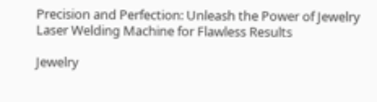Precision and Perfection: Unleash the Power of Jewelry Laser Welding Machine for Flawless Results

Jewelry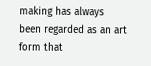making has always been regarded as an art form that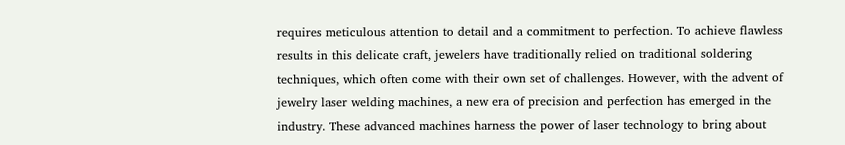requires meticulous attention to detail and a commitment to perfection. To achieve flawless results in this delicate craft, jewelers have traditionally relied on traditional soldering techniques, which often come with their own set of challenges. However, with the advent of jewelry laser welding machines, a new era of precision and perfection has emerged in the industry. These advanced machines harness the power of laser technology to bring about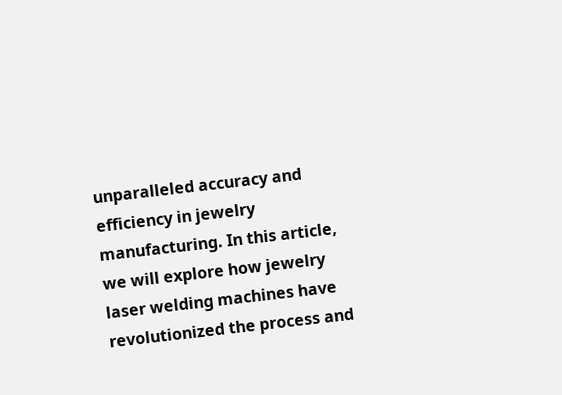unparalleled accuracy and efficiency in jewelry manufacturing. In this article, we will explore how jewelry laser welding machines have revolutionized the process and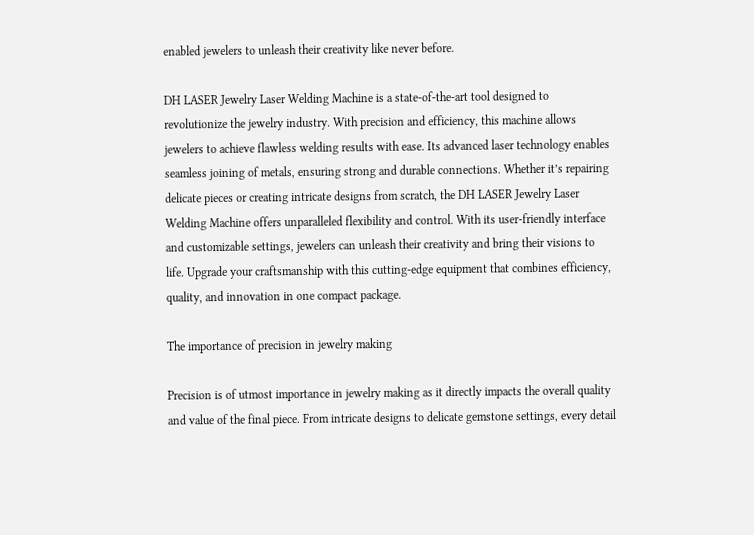enabled jewelers to unleash their creativity like never before.

DH LASER Jewelry Laser Welding Machine is a state-of-the-art tool designed to revolutionize the jewelry industry. With precision and efficiency, this machine allows jewelers to achieve flawless welding results with ease. Its advanced laser technology enables seamless joining of metals, ensuring strong and durable connections. Whether it’s repairing delicate pieces or creating intricate designs from scratch, the DH LASER Jewelry Laser Welding Machine offers unparalleled flexibility and control. With its user-friendly interface and customizable settings, jewelers can unleash their creativity and bring their visions to life. Upgrade your craftsmanship with this cutting-edge equipment that combines efficiency, quality, and innovation in one compact package.

The importance of precision in jewelry making

Precision is of utmost importance in jewelry making as it directly impacts the overall quality and value of the final piece. From intricate designs to delicate gemstone settings, every detail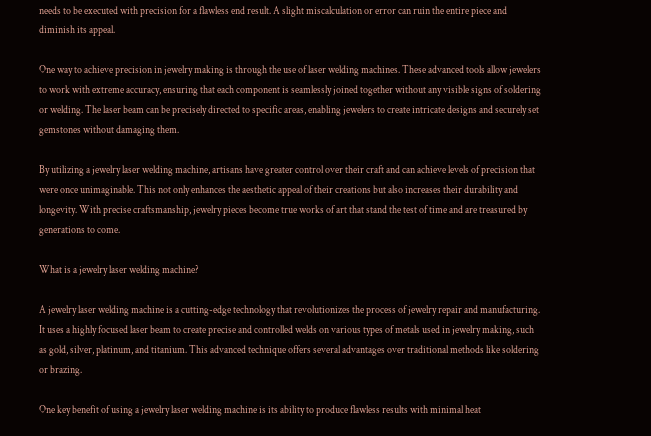needs to be executed with precision for a flawless end result. A slight miscalculation or error can ruin the entire piece and diminish its appeal.

One way to achieve precision in jewelry making is through the use of laser welding machines. These advanced tools allow jewelers to work with extreme accuracy, ensuring that each component is seamlessly joined together without any visible signs of soldering or welding. The laser beam can be precisely directed to specific areas, enabling jewelers to create intricate designs and securely set gemstones without damaging them.

By utilizing a jewelry laser welding machine, artisans have greater control over their craft and can achieve levels of precision that were once unimaginable. This not only enhances the aesthetic appeal of their creations but also increases their durability and longevity. With precise craftsmanship, jewelry pieces become true works of art that stand the test of time and are treasured by generations to come.

What is a jewelry laser welding machine?

A jewelry laser welding machine is a cutting-edge technology that revolutionizes the process of jewelry repair and manufacturing. It uses a highly focused laser beam to create precise and controlled welds on various types of metals used in jewelry making, such as gold, silver, platinum, and titanium. This advanced technique offers several advantages over traditional methods like soldering or brazing.

One key benefit of using a jewelry laser welding machine is its ability to produce flawless results with minimal heat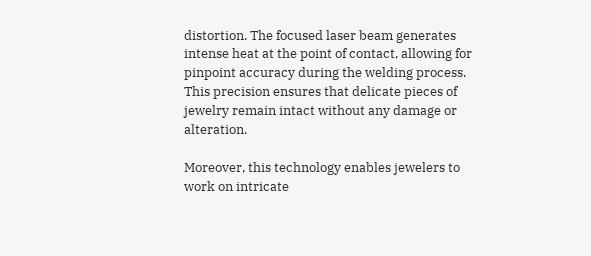distortion. The focused laser beam generates intense heat at the point of contact, allowing for pinpoint accuracy during the welding process. This precision ensures that delicate pieces of jewelry remain intact without any damage or alteration.

Moreover, this technology enables jewelers to work on intricate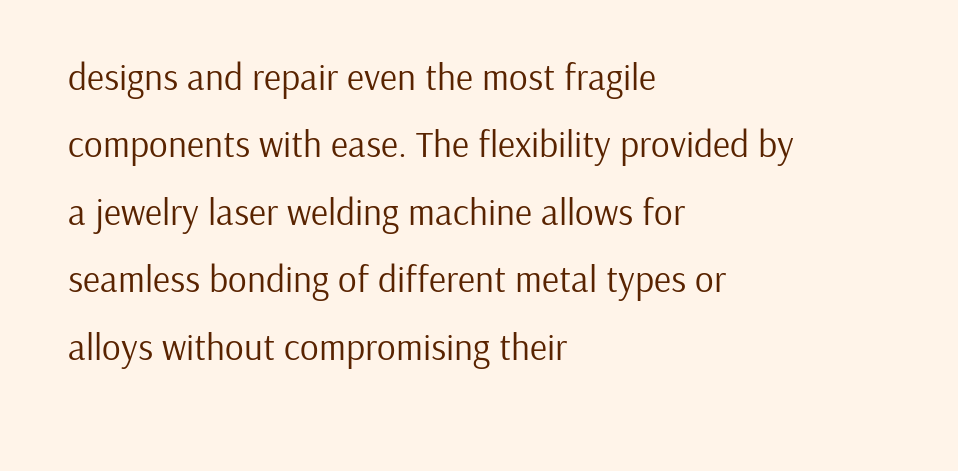designs and repair even the most fragile components with ease. The flexibility provided by a jewelry laser welding machine allows for seamless bonding of different metal types or alloys without compromising their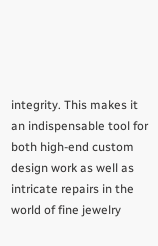integrity. This makes it an indispensable tool for both high-end custom design work as well as intricate repairs in the world of fine jewelry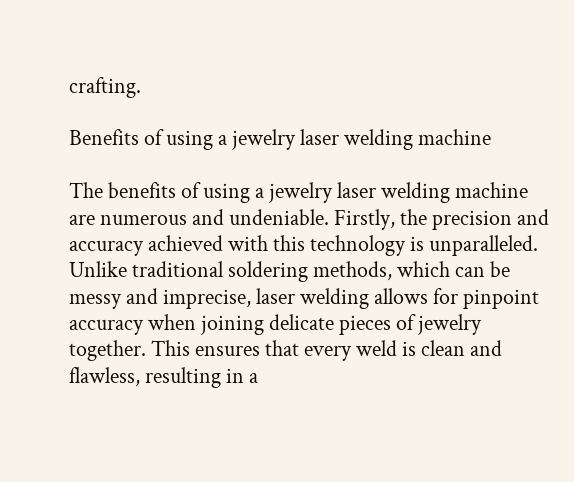crafting.

Benefits of using a jewelry laser welding machine

The benefits of using a jewelry laser welding machine are numerous and undeniable. Firstly, the precision and accuracy achieved with this technology is unparalleled. Unlike traditional soldering methods, which can be messy and imprecise, laser welding allows for pinpoint accuracy when joining delicate pieces of jewelry together. This ensures that every weld is clean and flawless, resulting in a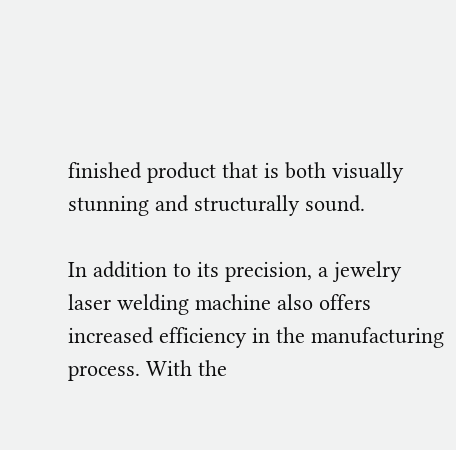finished product that is both visually stunning and structurally sound.

In addition to its precision, a jewelry laser welding machine also offers increased efficiency in the manufacturing process. With the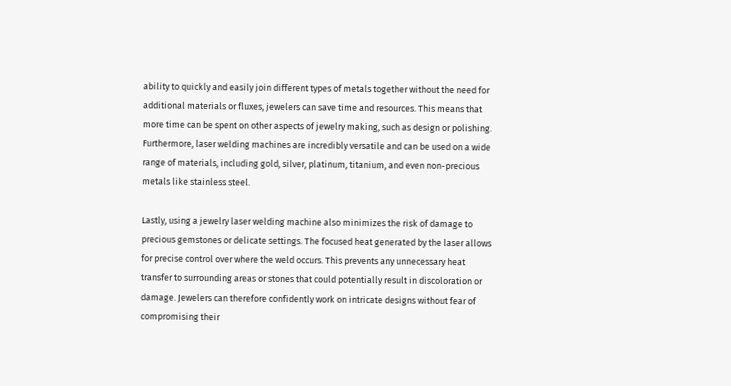ability to quickly and easily join different types of metals together without the need for additional materials or fluxes, jewelers can save time and resources. This means that more time can be spent on other aspects of jewelry making, such as design or polishing. Furthermore, laser welding machines are incredibly versatile and can be used on a wide range of materials, including gold, silver, platinum, titanium, and even non-precious metals like stainless steel.

Lastly, using a jewelry laser welding machine also minimizes the risk of damage to precious gemstones or delicate settings. The focused heat generated by the laser allows for precise control over where the weld occurs. This prevents any unnecessary heat transfer to surrounding areas or stones that could potentially result in discoloration or damage. Jewelers can therefore confidently work on intricate designs without fear of compromising their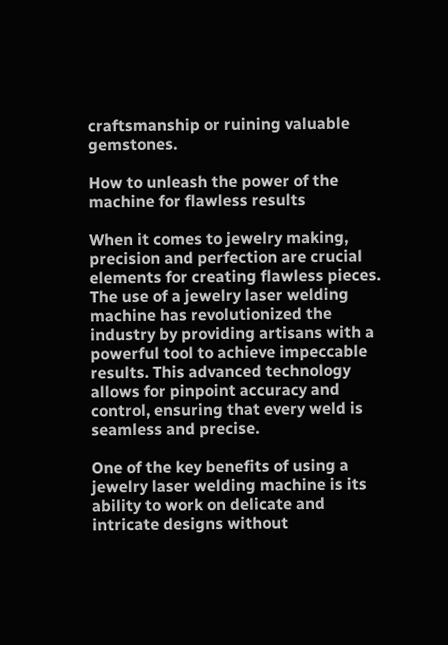craftsmanship or ruining valuable gemstones.

How to unleash the power of the machine for flawless results

When it comes to jewelry making, precision and perfection are crucial elements for creating flawless pieces. The use of a jewelry laser welding machine has revolutionized the industry by providing artisans with a powerful tool to achieve impeccable results. This advanced technology allows for pinpoint accuracy and control, ensuring that every weld is seamless and precise.

One of the key benefits of using a jewelry laser welding machine is its ability to work on delicate and intricate designs without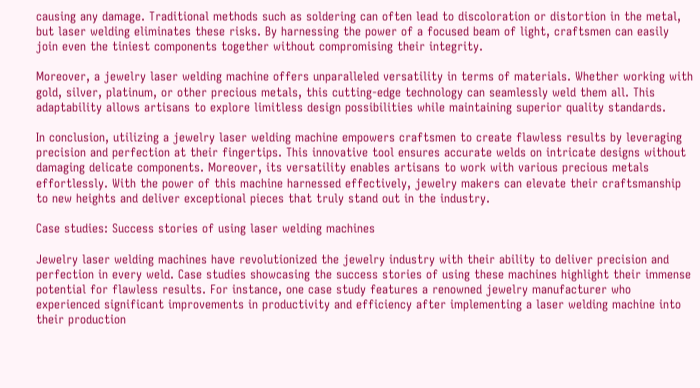causing any damage. Traditional methods such as soldering can often lead to discoloration or distortion in the metal, but laser welding eliminates these risks. By harnessing the power of a focused beam of light, craftsmen can easily join even the tiniest components together without compromising their integrity.

Moreover, a jewelry laser welding machine offers unparalleled versatility in terms of materials. Whether working with gold, silver, platinum, or other precious metals, this cutting-edge technology can seamlessly weld them all. This adaptability allows artisans to explore limitless design possibilities while maintaining superior quality standards.

In conclusion, utilizing a jewelry laser welding machine empowers craftsmen to create flawless results by leveraging precision and perfection at their fingertips. This innovative tool ensures accurate welds on intricate designs without damaging delicate components. Moreover, its versatility enables artisans to work with various precious metals effortlessly. With the power of this machine harnessed effectively, jewelry makers can elevate their craftsmanship to new heights and deliver exceptional pieces that truly stand out in the industry.

Case studies: Success stories of using laser welding machines

Jewelry laser welding machines have revolutionized the jewelry industry with their ability to deliver precision and perfection in every weld. Case studies showcasing the success stories of using these machines highlight their immense potential for flawless results. For instance, one case study features a renowned jewelry manufacturer who experienced significant improvements in productivity and efficiency after implementing a laser welding machine into their production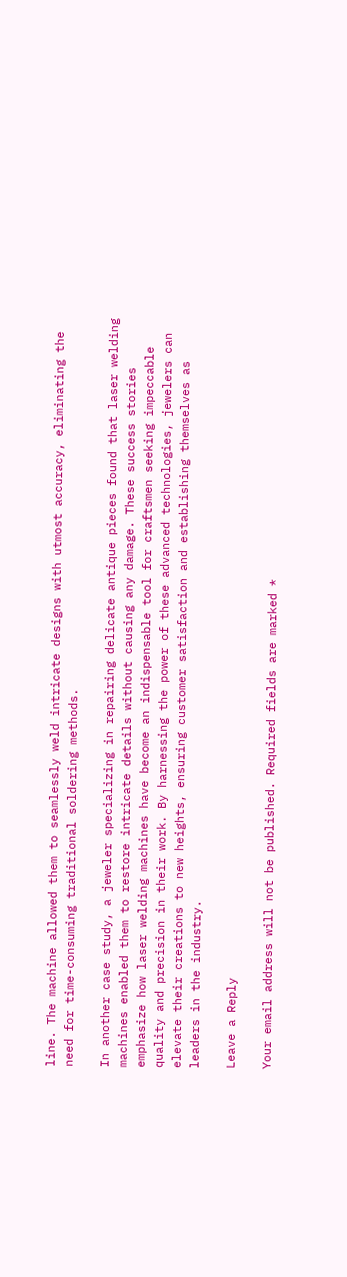line. The machine allowed them to seamlessly weld intricate designs with utmost accuracy, eliminating the need for time-consuming traditional soldering methods.

In another case study, a jeweler specializing in repairing delicate antique pieces found that laser welding machines enabled them to restore intricate details without causing any damage. These success stories emphasize how laser welding machines have become an indispensable tool for craftsmen seeking impeccable quality and precision in their work. By harnessing the power of these advanced technologies, jewelers can elevate their creations to new heights, ensuring customer satisfaction and establishing themselves as leaders in the industry.

Leave a Reply

Your email address will not be published. Required fields are marked *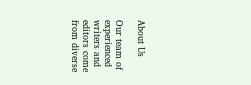About Us

Our team of experienced writers and editors come from diverse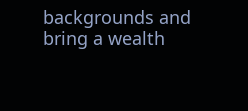backgrounds and bring a wealth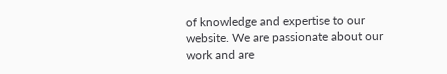of knowledge and expertise to our website. We are passionate about our work and are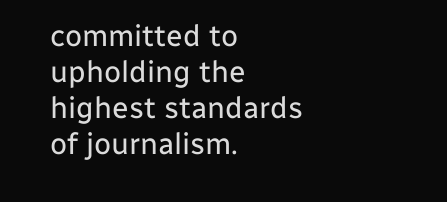committed to upholding the highest standards of journalism.